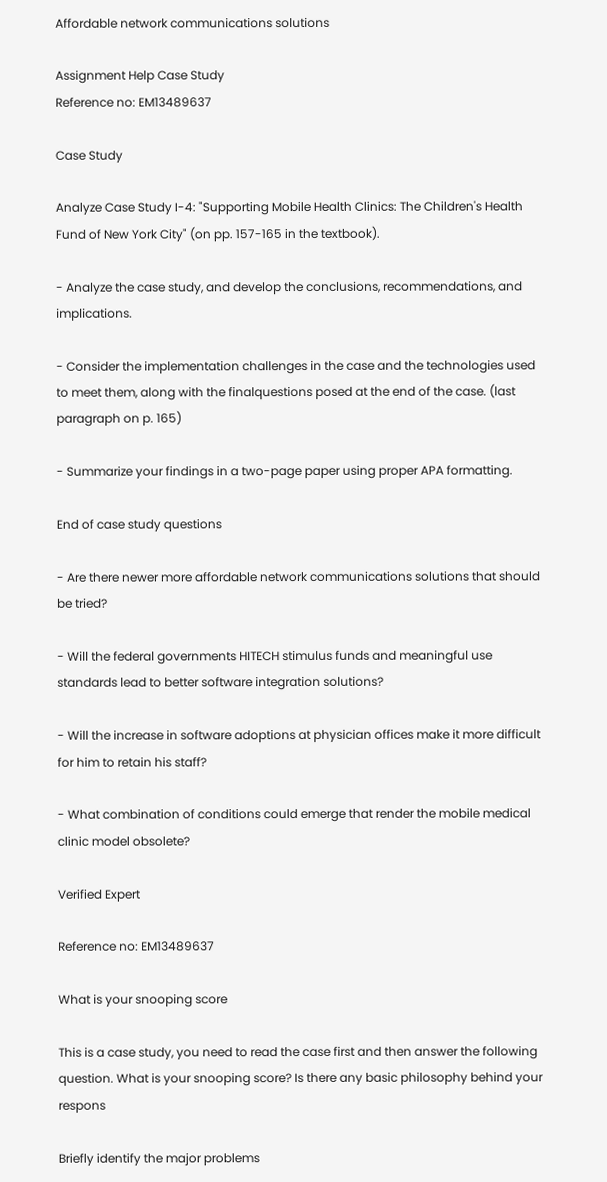Affordable network communications solutions

Assignment Help Case Study
Reference no: EM13489637

Case Study

Analyze Case Study I-4: "Supporting Mobile Health Clinics: The Children's Health Fund of New York City" (on pp. 157-165 in the textbook).

- Analyze the case study, and develop the conclusions, recommendations, and implications.

- Consider the implementation challenges in the case and the technologies used to meet them, along with the finalquestions posed at the end of the case. (last paragraph on p. 165)

- Summarize your findings in a two-page paper using proper APA formatting.

End of case study questions

- Are there newer more affordable network communications solutions that should be tried?

- Will the federal governments HITECH stimulus funds and meaningful use standards lead to better software integration solutions?

- Will the increase in software adoptions at physician offices make it more difficult for him to retain his staff?

- What combination of conditions could emerge that render the mobile medical clinic model obsolete?

Verified Expert

Reference no: EM13489637

What is your snooping score

This is a case study, you need to read the case first and then answer the following question. What is your snooping score? Is there any basic philosophy behind your respons

Briefly identify the major problems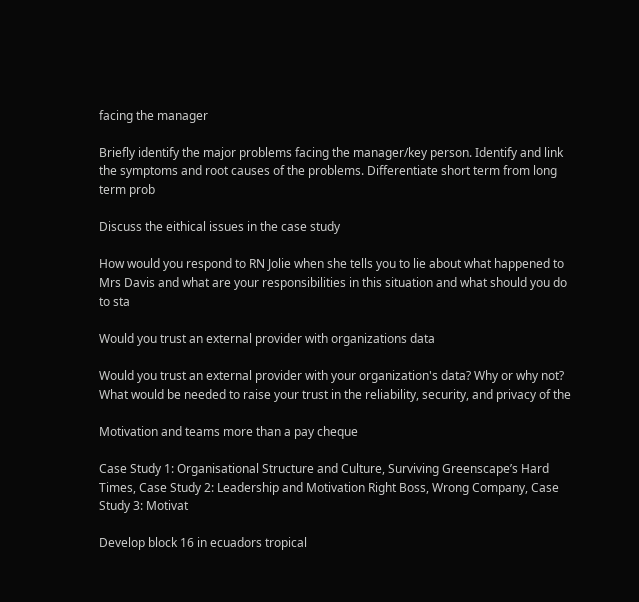facing the manager

Briefly identify the major problems facing the manager/key person. Identify and link the symptoms and root causes of the problems. Differentiate short term from long term prob

Discuss the eithical issues in the case study

How would you respond to RN Jolie when she tells you to lie about what happened to Mrs Davis and what are your responsibilities in this situation and what should you do to sta

Would you trust an external provider with organizations data

Would you trust an external provider with your organization's data? Why or why not? What would be needed to raise your trust in the reliability, security, and privacy of the

Motivation and teams more than a pay cheque

Case Study 1: Organisational Structure and Culture, Surviving Greenscape’s Hard Times, Case Study 2: Leadership and Motivation Right Boss, Wrong Company, Case Study 3: Motivat

Develop block 16 in ecuadors tropical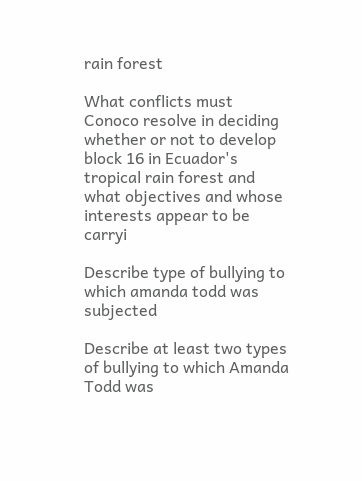rain forest

What conflicts must Conoco resolve in deciding whether or not to develop block 16 in Ecuador's tropical rain forest and what objectives and whose interests appear to be carryi

Describe type of bullying to which amanda todd was subjected

Describe at least two types of bullying to which Amanda Todd was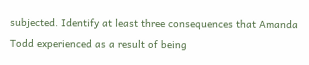subjected. Identify at least three consequences that Amanda Todd experienced as a result of being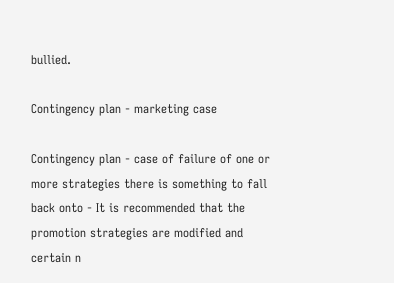bullied.

Contingency plan - marketing case

Contingency plan - case of failure of one or more strategies there is something to fall back onto - It is recommended that the promotion strategies are modified and certain n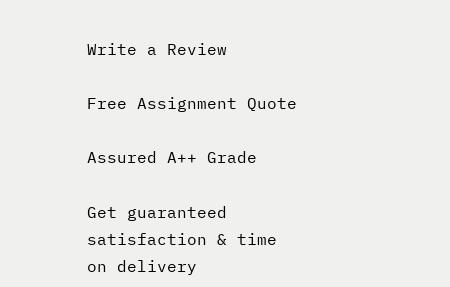Write a Review

Free Assignment Quote

Assured A++ Grade

Get guaranteed satisfaction & time on delivery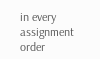in every assignment order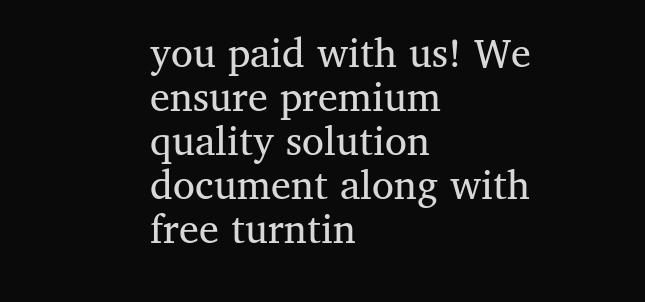you paid with us! We ensure premium quality solution document along with free turntin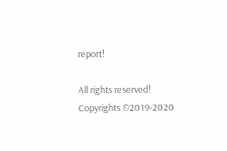report!

All rights reserved! Copyrights ©2019-2020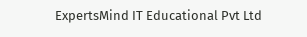ExpertsMind IT Educational Pvt Ltd